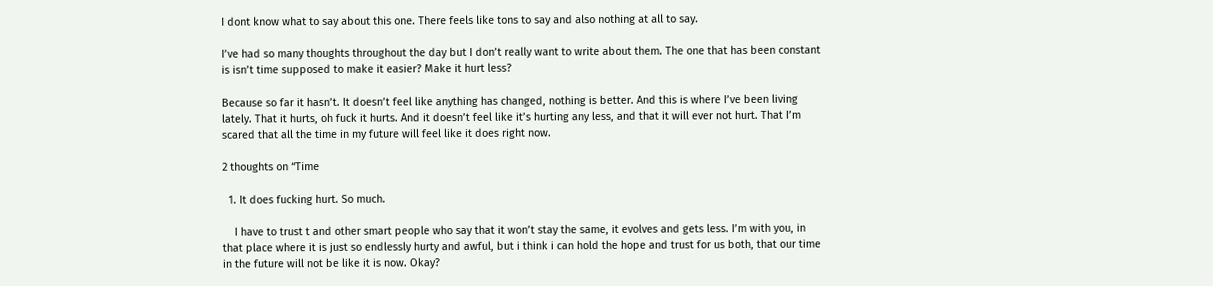I dont know what to say about this one. There feels like tons to say and also nothing at all to say.

I’ve had so many thoughts throughout the day but I don’t really want to write about them. The one that has been constant is isn’t time supposed to make it easier? Make it hurt less?

Because so far it hasn’t. It doesn’t feel like anything has changed, nothing is better. And this is where I’ve been living lately. That it hurts, oh fuck it hurts. And it doesn’t feel like it’s hurting any less, and that it will ever not hurt. That I’m scared that all the time in my future will feel like it does right now.

2 thoughts on “Time

  1. It does fucking hurt. So much.

    I have to trust t and other smart people who say that it won’t stay the same, it evolves and gets less. I’m with you, in that place where it is just so endlessly hurty and awful, but i think i can hold the hope and trust for us both, that our time in the future will not be like it is now. Okay?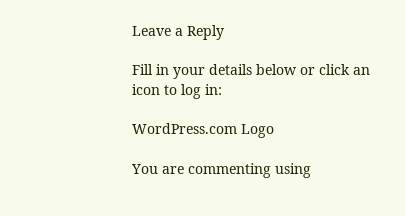Leave a Reply

Fill in your details below or click an icon to log in:

WordPress.com Logo

You are commenting using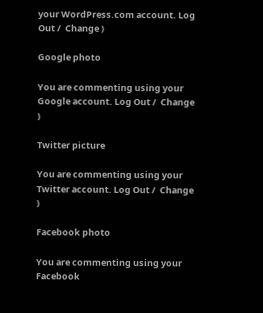your WordPress.com account. Log Out /  Change )

Google photo

You are commenting using your Google account. Log Out /  Change )

Twitter picture

You are commenting using your Twitter account. Log Out /  Change )

Facebook photo

You are commenting using your Facebook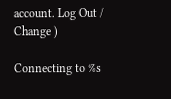account. Log Out /  Change )

Connecting to %s